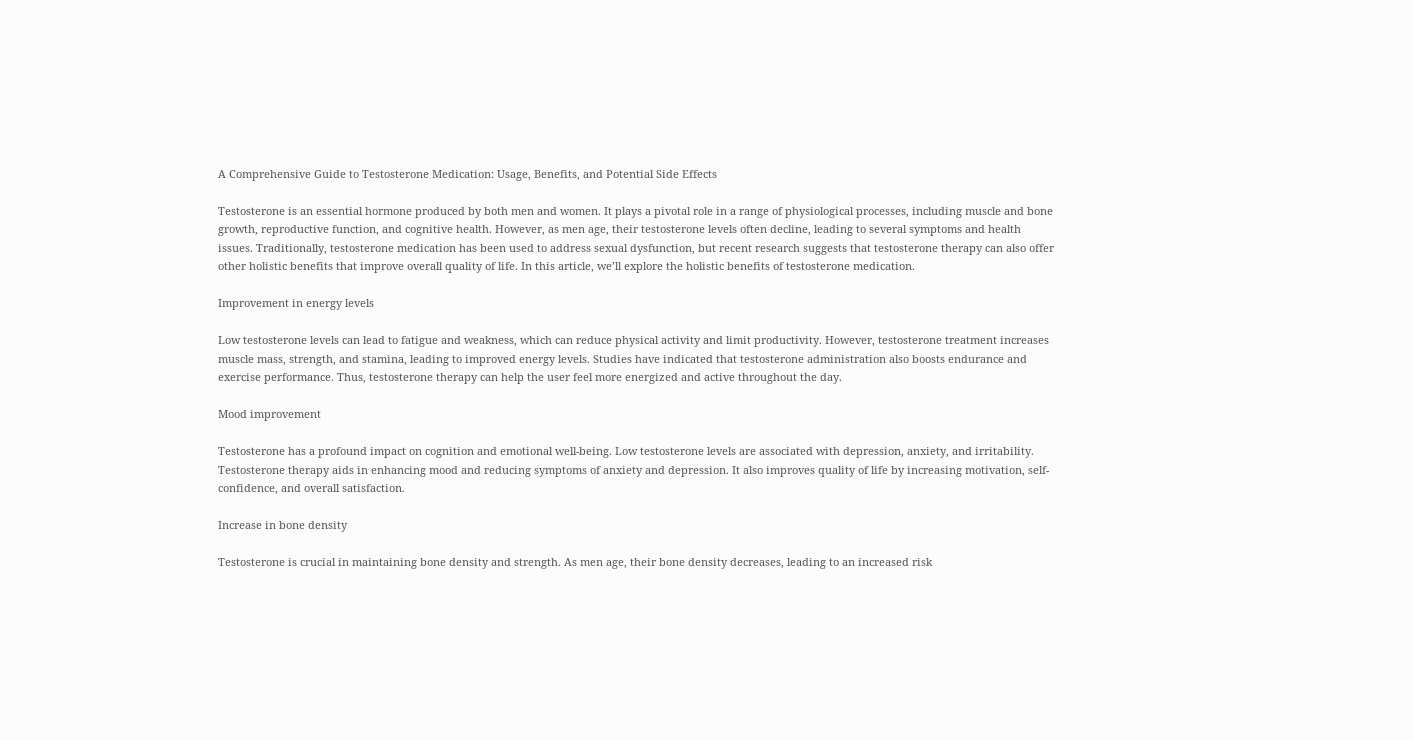A Comprehensive Guide to Testosterone Medication: Usage, Benefits, and Potential Side Effects

Testosterone is an essential hormone produced by both men and women. It plays a pivotal role in a range of physiological processes, including muscle and bone growth, reproductive function, and cognitive health. However, as men age, their testosterone levels often decline, leading to several symptoms and health issues. Traditionally, testosterone medication has been used to address sexual dysfunction, but recent research suggests that testosterone therapy can also offer other holistic benefits that improve overall quality of life. In this article, we’ll explore the holistic benefits of testosterone medication.

Improvement in energy levels

Low testosterone levels can lead to fatigue and weakness, which can reduce physical activity and limit productivity. However, testosterone treatment increases muscle mass, strength, and stamina, leading to improved energy levels. Studies have indicated that testosterone administration also boosts endurance and exercise performance. Thus, testosterone therapy can help the user feel more energized and active throughout the day.

Mood improvement

Testosterone has a profound impact on cognition and emotional well-being. Low testosterone levels are associated with depression, anxiety, and irritability. Testosterone therapy aids in enhancing mood and reducing symptoms of anxiety and depression. It also improves quality of life by increasing motivation, self-confidence, and overall satisfaction.

Increase in bone density

Testosterone is crucial in maintaining bone density and strength. As men age, their bone density decreases, leading to an increased risk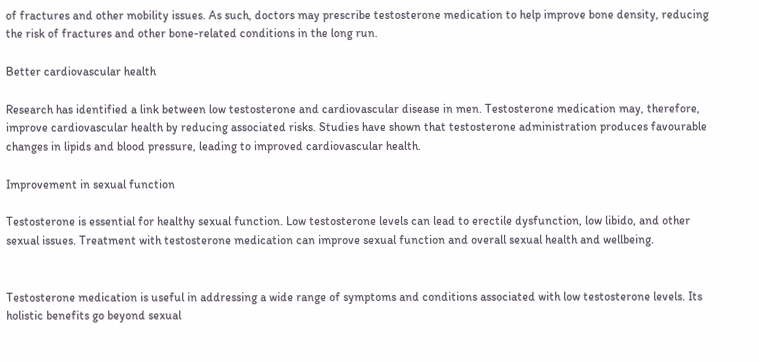of fractures and other mobility issues. As such, doctors may prescribe testosterone medication to help improve bone density, reducing the risk of fractures and other bone-related conditions in the long run.

Better cardiovascular health

Research has identified a link between low testosterone and cardiovascular disease in men. Testosterone medication may, therefore, improve cardiovascular health by reducing associated risks. Studies have shown that testosterone administration produces favourable changes in lipids and blood pressure, leading to improved cardiovascular health.

Improvement in sexual function

Testosterone is essential for healthy sexual function. Low testosterone levels can lead to erectile dysfunction, low libido, and other sexual issues. Treatment with testosterone medication can improve sexual function and overall sexual health and wellbeing.


Testosterone medication is useful in addressing a wide range of symptoms and conditions associated with low testosterone levels. Its holistic benefits go beyond sexual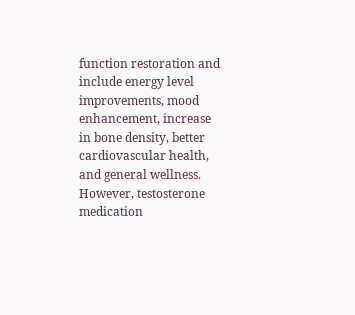function restoration and include energy level improvements, mood enhancement, increase in bone density, better cardiovascular health, and general wellness. However, testosterone medication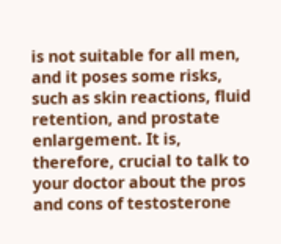is not suitable for all men, and it poses some risks, such as skin reactions, fluid retention, and prostate enlargement. It is, therefore, crucial to talk to your doctor about the pros and cons of testosterone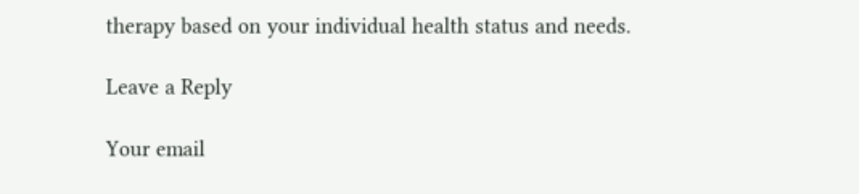therapy based on your individual health status and needs.

Leave a Reply

Your email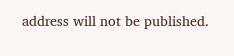address will not be published.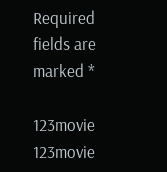Required fields are marked *

123movie 123movie